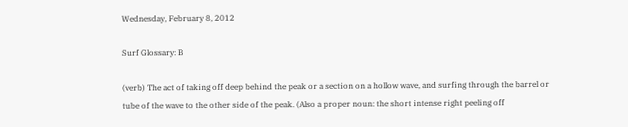Wednesday, February 8, 2012

Surf Glossary: B

(verb) The act of taking off deep behind the peak or a section on a hollow wave, and surfing through the barrel or tube of the wave to the other side of the peak. (Also a proper noun: the short intense right peeling off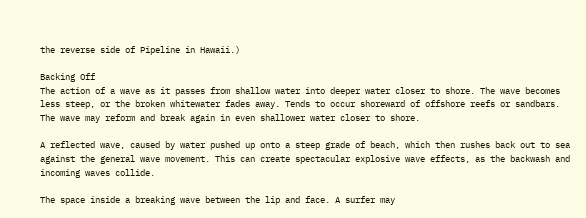the reverse side of Pipeline in Hawaii.)

Backing Off
The action of a wave as it passes from shallow water into deeper water closer to shore. The wave becomes less steep, or the broken whitewater fades away. Tends to occur shoreward of offshore reefs or sandbars. The wave may reform and break again in even shallower water closer to shore.

A reflected wave, caused by water pushed up onto a steep grade of beach, which then rushes back out to sea against the general wave movement. This can create spectacular explosive wave effects, as the backwash and incoming waves collide.

The space inside a breaking wave between the lip and face. A surfer may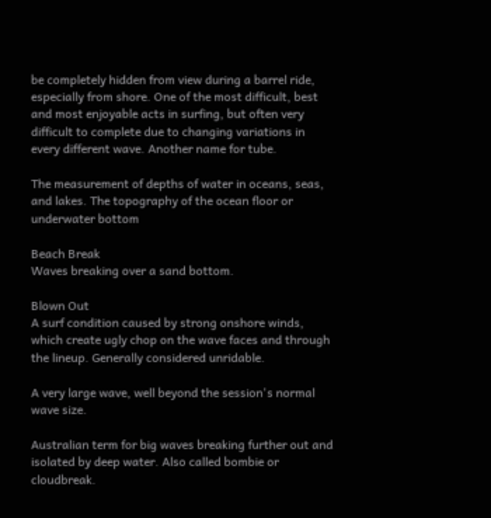be completely hidden from view during a barrel ride, especially from shore. One of the most difficult, best and most enjoyable acts in surfing, but often very difficult to complete due to changing variations in every different wave. Another name for tube.

The measurement of depths of water in oceans, seas, and lakes. The topography of the ocean floor or underwater bottom

Beach Break
Waves breaking over a sand bottom.

Blown Out
A surf condition caused by strong onshore winds, which create ugly chop on the wave faces and through the lineup. Generally considered unridable.

A very large wave, well beyond the session's normal wave size.

Australian term for big waves breaking further out and isolated by deep water. Also called bombie or cloudbreak.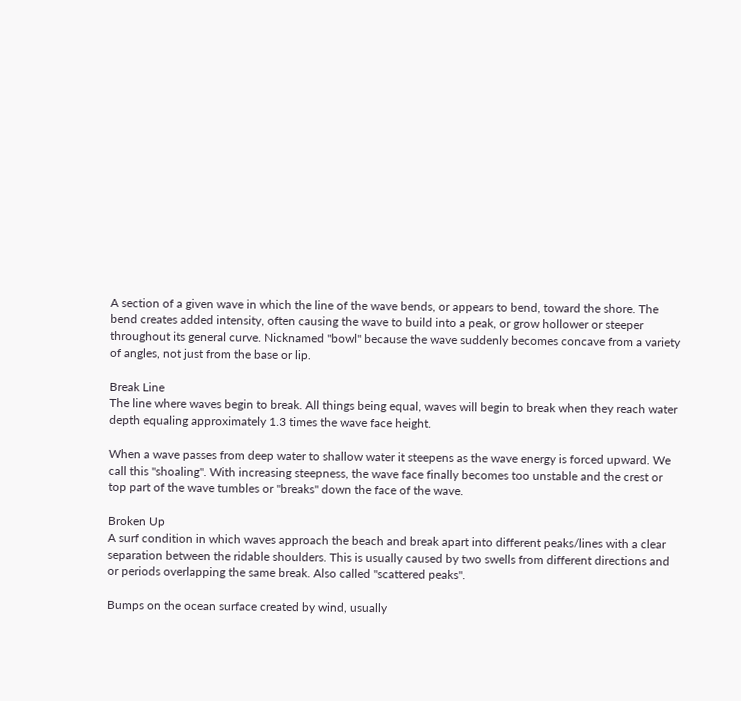A section of a given wave in which the line of the wave bends, or appears to bend, toward the shore. The bend creates added intensity, often causing the wave to build into a peak, or grow hollower or steeper throughout its general curve. Nicknamed "bowl" because the wave suddenly becomes concave from a variety of angles, not just from the base or lip.

Break Line
The line where waves begin to break. All things being equal, waves will begin to break when they reach water depth equaling approximately 1.3 times the wave face height.

When a wave passes from deep water to shallow water it steepens as the wave energy is forced upward. We call this "shoaling". With increasing steepness, the wave face finally becomes too unstable and the crest or top part of the wave tumbles or "breaks" down the face of the wave.

Broken Up
A surf condition in which waves approach the beach and break apart into different peaks/lines with a clear separation between the ridable shoulders. This is usually caused by two swells from different directions and or periods overlapping the same break. Also called "scattered peaks".

Bumps on the ocean surface created by wind, usually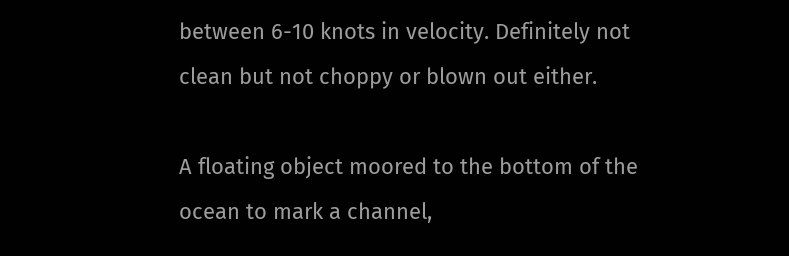between 6-10 knots in velocity. Definitely not clean but not choppy or blown out either.

A floating object moored to the bottom of the ocean to mark a channel,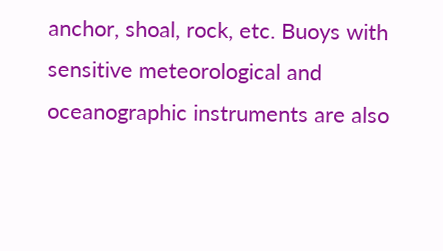anchor, shoal, rock, etc. Buoys with sensitive meteorological and oceanographic instruments are also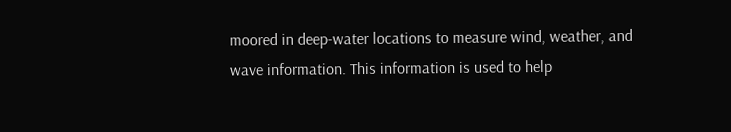moored in deep-water locations to measure wind, weather, and wave information. This information is used to help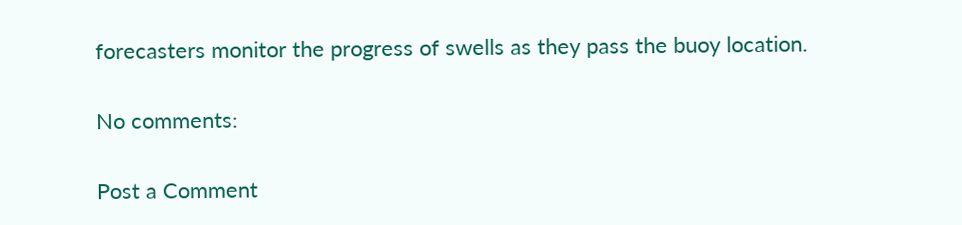forecasters monitor the progress of swells as they pass the buoy location.

No comments:

Post a Comment